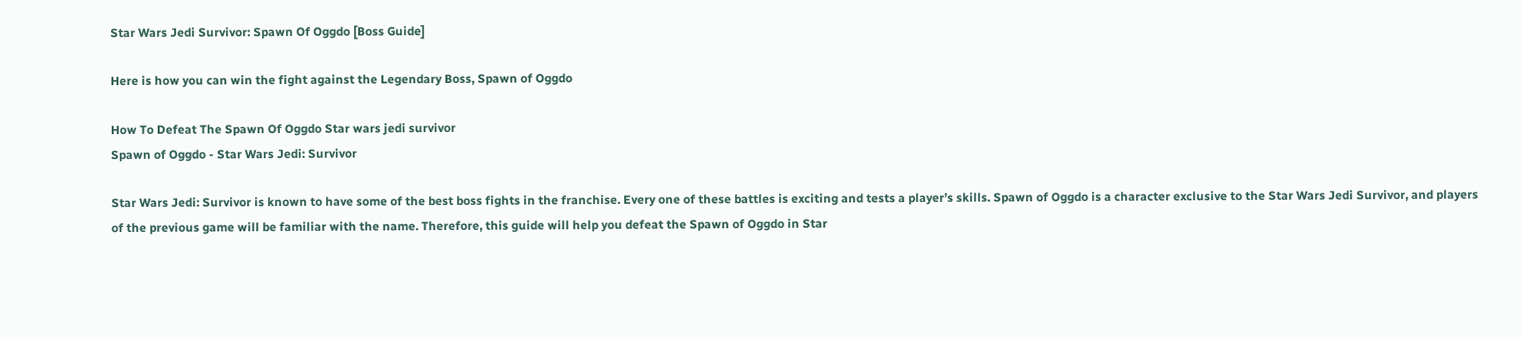Star Wars Jedi Survivor: Spawn Of Oggdo [Boss Guide]

Here is how you can win the fight against the Legendary Boss, Spawn of Oggdo

How To Defeat The Spawn Of Oggdo Star wars jedi survivor
Spawn of Oggdo - Star Wars Jedi: Survivor

Star Wars Jedi: Survivor is known to have some of the best boss fights in the franchise. Every one of these battles is exciting and tests a player’s skills. Spawn of Oggdo is a character exclusive to the Star Wars Jedi Survivor, and players of the previous game will be familiar with the name. Therefore, this guide will help you defeat the Spawn of Oggdo in Star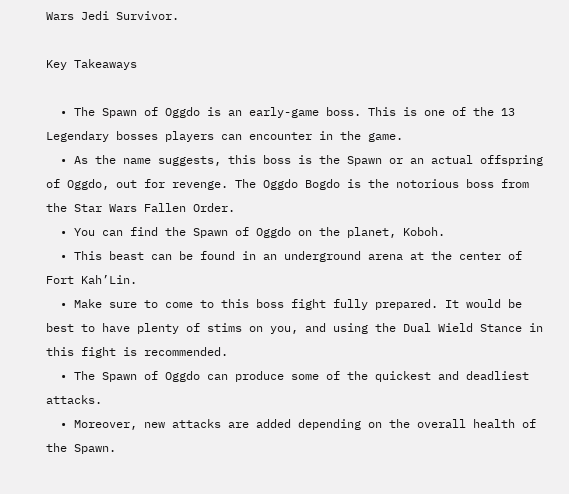Wars Jedi Survivor.

Key Takeaways

  • The Spawn of Oggdo is an early-game boss. This is one of the 13 Legendary bosses players can encounter in the game.
  • As the name suggests, this boss is the Spawn or an actual offspring of Oggdo, out for revenge. The Oggdo Bogdo is the notorious boss from the Star Wars Fallen Order.
  • You can find the Spawn of Oggdo on the planet, Koboh.
  • This beast can be found in an underground arena at the center of Fort Kah’Lin.
  • Make sure to come to this boss fight fully prepared. It would be best to have plenty of stims on you, and using the Dual Wield Stance in this fight is recommended.
  • The Spawn of Oggdo can produce some of the quickest and deadliest attacks.
  • Moreover, new attacks are added depending on the overall health of the Spawn.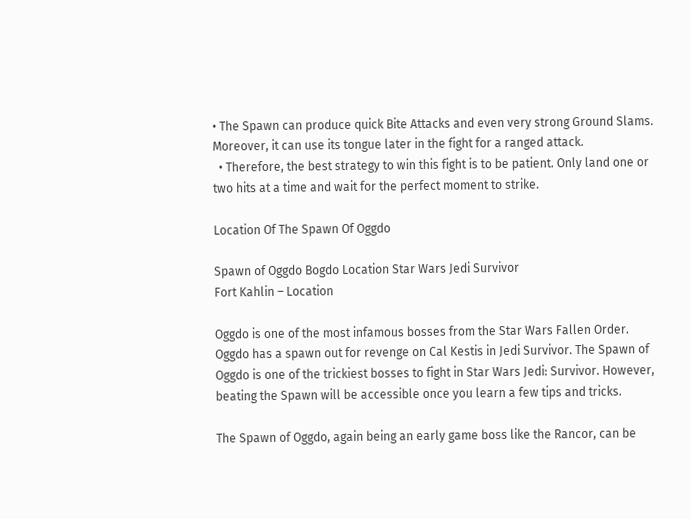• The Spawn can produce quick Bite Attacks and even very strong Ground Slams. Moreover, it can use its tongue later in the fight for a ranged attack.
  • Therefore, the best strategy to win this fight is to be patient. Only land one or two hits at a time and wait for the perfect moment to strike.

Location Of The Spawn Of Oggdo

Spawn of Oggdo Bogdo Location Star Wars Jedi Survivor
Fort Kahlin – Location

Oggdo is one of the most infamous bosses from the Star Wars Fallen Order. Oggdo has a spawn out for revenge on Cal Kestis in Jedi Survivor. The Spawn of Oggdo is one of the trickiest bosses to fight in Star Wars Jedi: Survivor. However, beating the Spawn will be accessible once you learn a few tips and tricks.

The Spawn of Oggdo, again being an early game boss like the Rancor, can be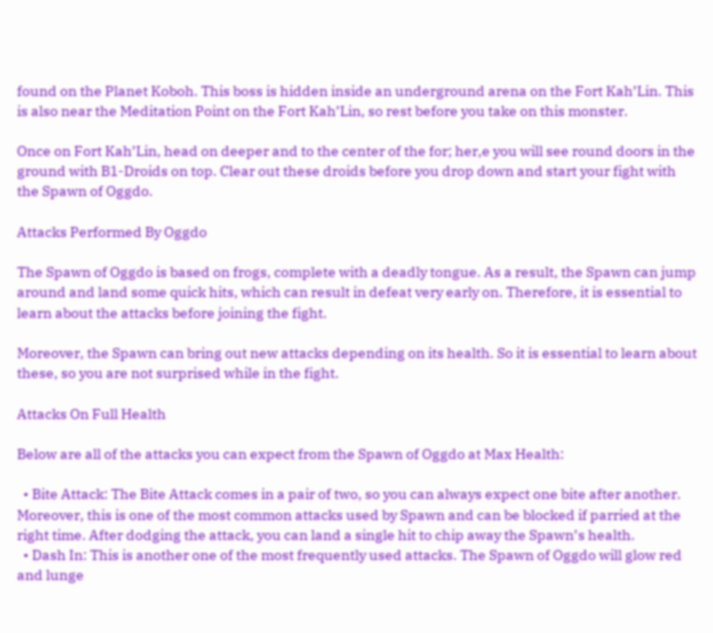found on the Planet Koboh. This boss is hidden inside an underground arena on the Fort Kah’Lin. This is also near the Meditation Point on the Fort Kah’Lin, so rest before you take on this monster.

Once on Fort Kah’Lin, head on deeper and to the center of the for; her,e you will see round doors in the ground with B1-Droids on top. Clear out these droids before you drop down and start your fight with the Spawn of Oggdo.

Attacks Performed By Oggdo

The Spawn of Oggdo is based on frogs, complete with a deadly tongue. As a result, the Spawn can jump around and land some quick hits, which can result in defeat very early on. Therefore, it is essential to learn about the attacks before joining the fight.

Moreover, the Spawn can bring out new attacks depending on its health. So it is essential to learn about these, so you are not surprised while in the fight.

Attacks On Full Health

Below are all of the attacks you can expect from the Spawn of Oggdo at Max Health:

  • Bite Attack: The Bite Attack comes in a pair of two, so you can always expect one bite after another. Moreover, this is one of the most common attacks used by Spawn and can be blocked if parried at the right time. After dodging the attack, you can land a single hit to chip away the Spawn’s health.
  • Dash In: This is another one of the most frequently used attacks. The Spawn of Oggdo will glow red and lunge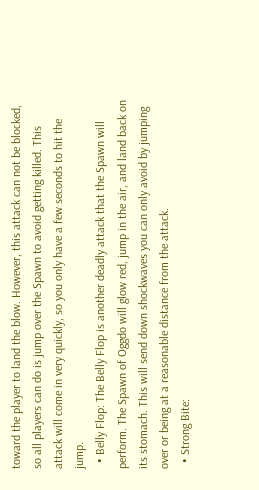toward the player to land the blow. However, this attack can not be blocked, so all players can do is jump over the Spawn to avoid getting killed. This attack will come in very quickly, so you only have a few seconds to hit the jump.
  • Belly Flop: The Belly Flop is another deadly attack that the Spawn will perform. The Spawn of Oggdo will glow red, jump in the air, and land back on its stomach. This will send down shockwaves you can only avoid by jumping over or being at a reasonable distance from the attack.
  • Strong Bite: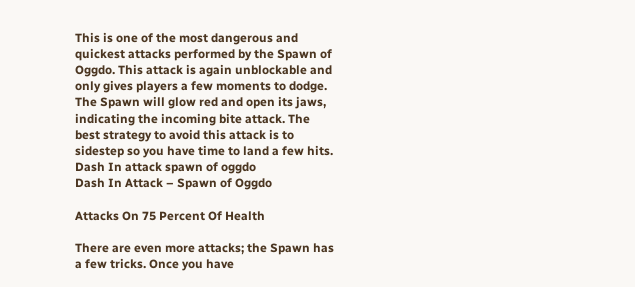This is one of the most dangerous and quickest attacks performed by the Spawn of Oggdo. This attack is again unblockable and only gives players a few moments to dodge. The Spawn will glow red and open its jaws, indicating the incoming bite attack. The best strategy to avoid this attack is to sidestep so you have time to land a few hits.
Dash In attack spawn of oggdo
Dash In Attack – Spawn of Oggdo

Attacks On 75 Percent Of Health

There are even more attacks; the Spawn has a few tricks. Once you have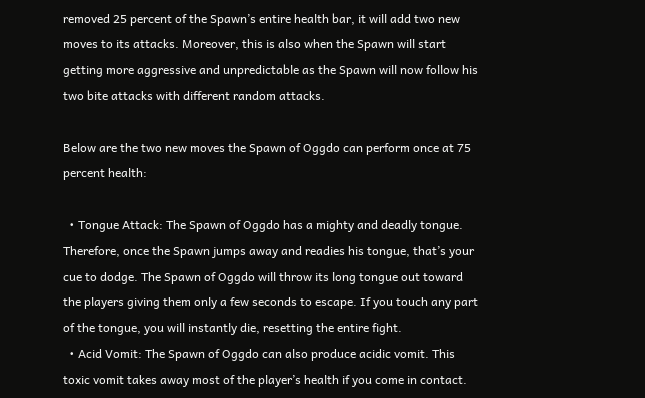removed 25 percent of the Spawn’s entire health bar, it will add two new moves to its attacks. Moreover, this is also when the Spawn will start getting more aggressive and unpredictable as the Spawn will now follow his two bite attacks with different random attacks.

Below are the two new moves the Spawn of Oggdo can perform once at 75 percent health:

  • Tongue Attack: The Spawn of Oggdo has a mighty and deadly tongue. Therefore, once the Spawn jumps away and readies his tongue, that’s your cue to dodge. The Spawn of Oggdo will throw its long tongue out toward the players giving them only a few seconds to escape. If you touch any part of the tongue, you will instantly die, resetting the entire fight.
  • Acid Vomit: The Spawn of Oggdo can also produce acidic vomit. This toxic vomit takes away most of the player’s health if you come in contact.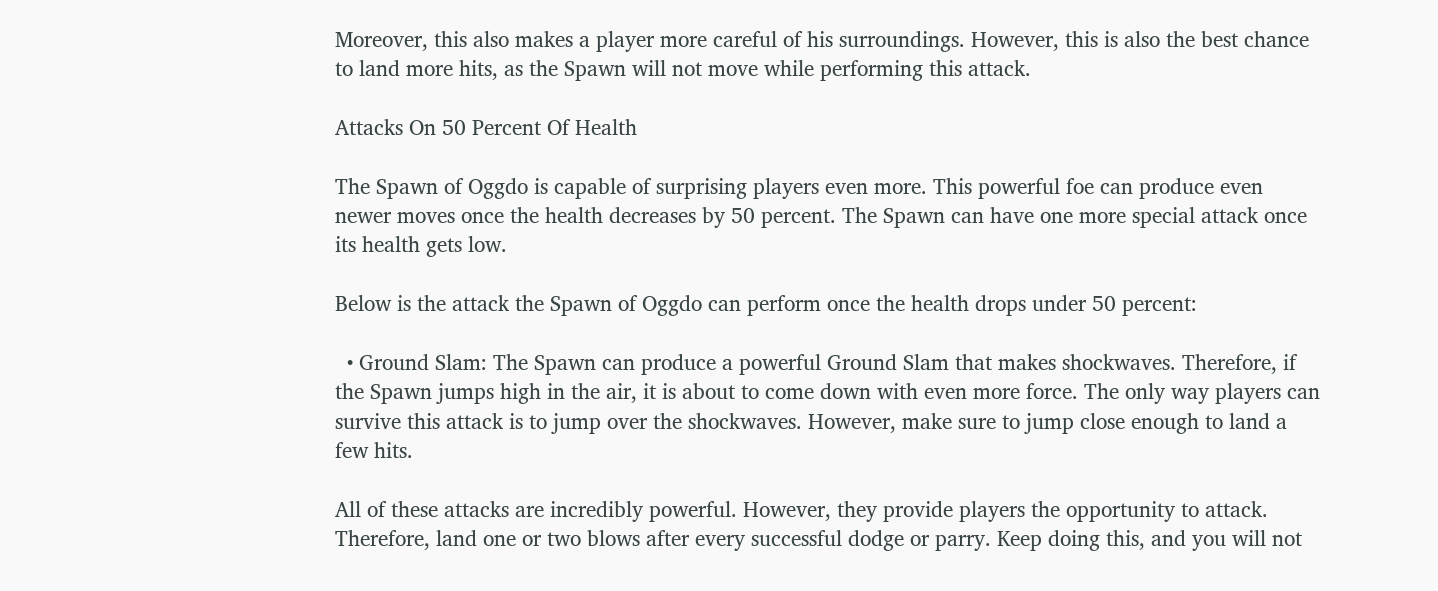Moreover, this also makes a player more careful of his surroundings. However, this is also the best chance to land more hits, as the Spawn will not move while performing this attack.

Attacks On 50 Percent Of Health

The Spawn of Oggdo is capable of surprising players even more. This powerful foe can produce even newer moves once the health decreases by 50 percent. The Spawn can have one more special attack once its health gets low.

Below is the attack the Spawn of Oggdo can perform once the health drops under 50 percent:

  • Ground Slam: The Spawn can produce a powerful Ground Slam that makes shockwaves. Therefore, if the Spawn jumps high in the air, it is about to come down with even more force. The only way players can survive this attack is to jump over the shockwaves. However, make sure to jump close enough to land a few hits.

All of these attacks are incredibly powerful. However, they provide players the opportunity to attack. Therefore, land one or two blows after every successful dodge or parry. Keep doing this, and you will not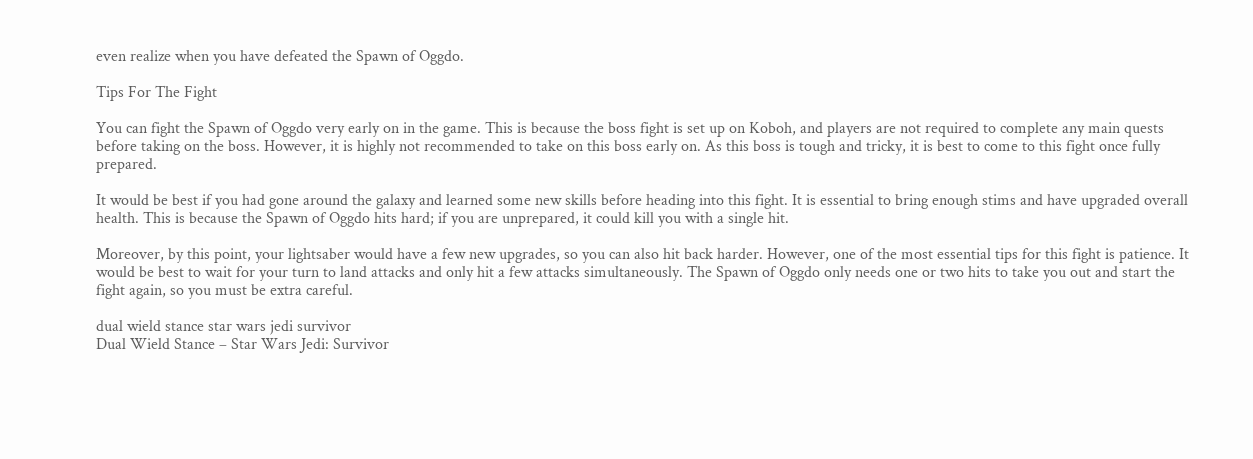even realize when you have defeated the Spawn of Oggdo.

Tips For The Fight

You can fight the Spawn of Oggdo very early on in the game. This is because the boss fight is set up on Koboh, and players are not required to complete any main quests before taking on the boss. However, it is highly not recommended to take on this boss early on. As this boss is tough and tricky, it is best to come to this fight once fully prepared.

It would be best if you had gone around the galaxy and learned some new skills before heading into this fight. It is essential to bring enough stims and have upgraded overall health. This is because the Spawn of Oggdo hits hard; if you are unprepared, it could kill you with a single hit.

Moreover, by this point, your lightsaber would have a few new upgrades, so you can also hit back harder. However, one of the most essential tips for this fight is patience. It would be best to wait for your turn to land attacks and only hit a few attacks simultaneously. The Spawn of Oggdo only needs one or two hits to take you out and start the fight again, so you must be extra careful.

dual wield stance star wars jedi survivor
Dual Wield Stance – Star Wars Jedi: Survivor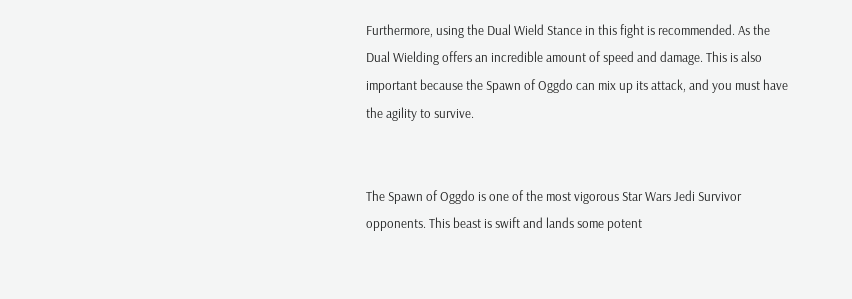Furthermore, using the Dual Wield Stance in this fight is recommended. As the Dual Wielding offers an incredible amount of speed and damage. This is also important because the Spawn of Oggdo can mix up its attack, and you must have the agility to survive.


The Spawn of Oggdo is one of the most vigorous Star Wars Jedi Survivor opponents. This beast is swift and lands some potent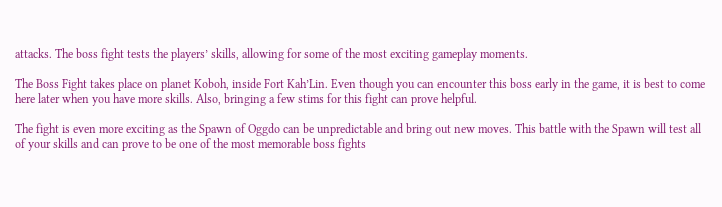attacks. The boss fight tests the players’ skills, allowing for some of the most exciting gameplay moments.

The Boss Fight takes place on planet Koboh, inside Fort Kah’Lin. Even though you can encounter this boss early in the game, it is best to come here later when you have more skills. Also, bringing a few stims for this fight can prove helpful.

The fight is even more exciting as the Spawn of Oggdo can be unpredictable and bring out new moves. This battle with the Spawn will test all of your skills and can prove to be one of the most memorable boss fights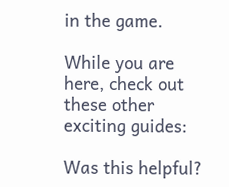in the game.

While you are here, check out these other exciting guides:

Was this helpful?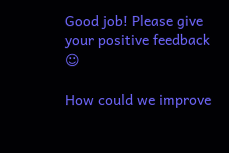Good job! Please give your positive feedback ☺

How could we improve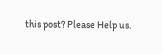this post? Please Help us.